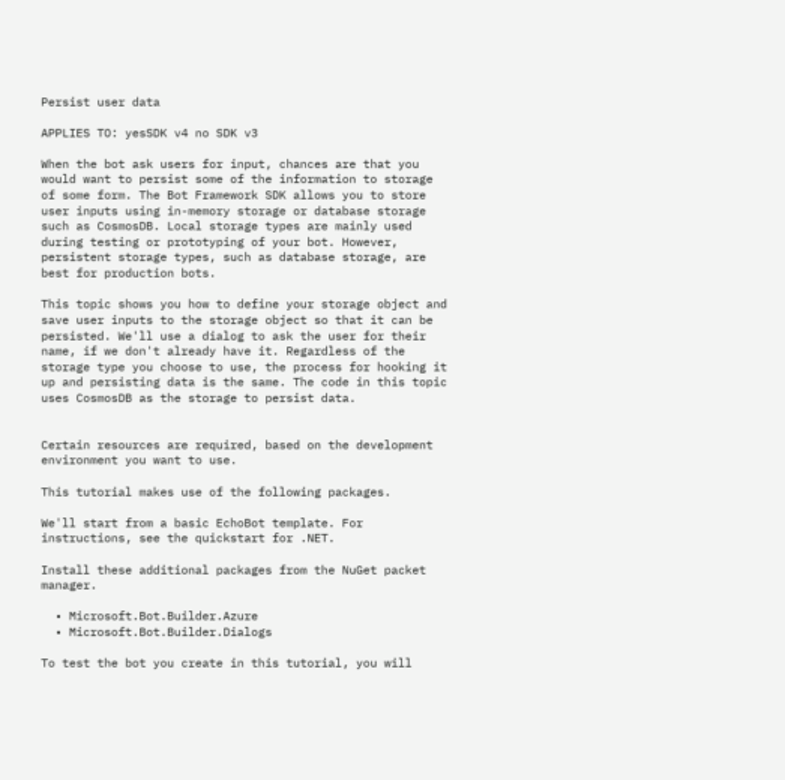Persist user data

APPLIES TO: yesSDK v4 no SDK v3

When the bot ask users for input, chances are that you would want to persist some of the information to storage of some form. The Bot Framework SDK allows you to store user inputs using in-memory storage or database storage such as CosmosDB. Local storage types are mainly used during testing or prototyping of your bot. However, persistent storage types, such as database storage, are best for production bots.

This topic shows you how to define your storage object and save user inputs to the storage object so that it can be persisted. We'll use a dialog to ask the user for their name, if we don't already have it. Regardless of the storage type you choose to use, the process for hooking it up and persisting data is the same. The code in this topic uses CosmosDB as the storage to persist data.


Certain resources are required, based on the development environment you want to use.

This tutorial makes use of the following packages.

We'll start from a basic EchoBot template. For instructions, see the quickstart for .NET.

Install these additional packages from the NuGet packet manager.

  • Microsoft.Bot.Builder.Azure
  • Microsoft.Bot.Builder.Dialogs

To test the bot you create in this tutorial, you will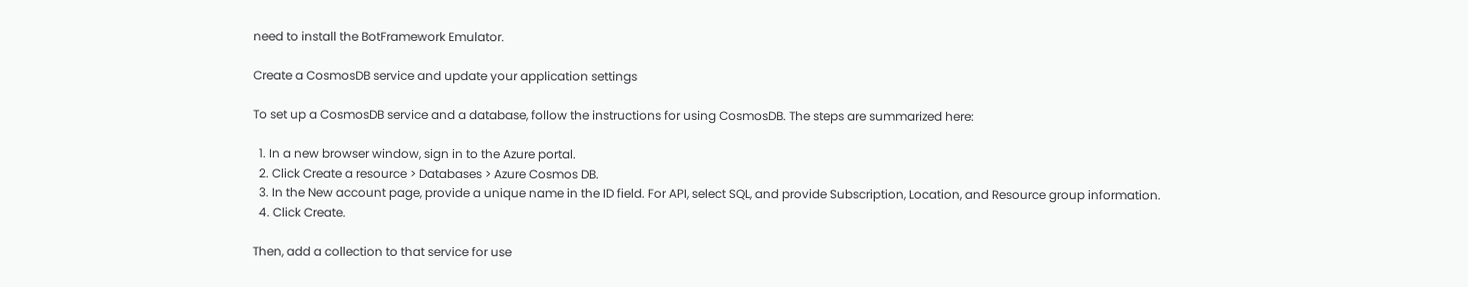need to install the BotFramework Emulator.

Create a CosmosDB service and update your application settings

To set up a CosmosDB service and a database, follow the instructions for using CosmosDB. The steps are summarized here:

  1. In a new browser window, sign in to the Azure portal.
  2. Click Create a resource > Databases > Azure Cosmos DB.
  3. In the New account page, provide a unique name in the ID field. For API, select SQL, and provide Subscription, Location, and Resource group information.
  4. Click Create.

Then, add a collection to that service for use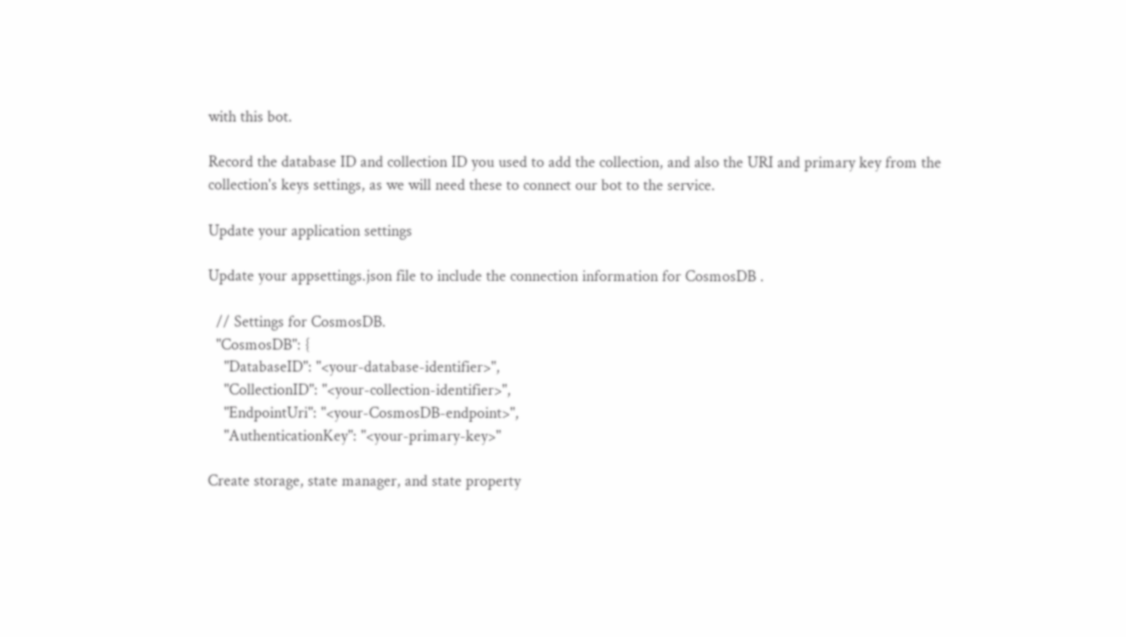with this bot.

Record the database ID and collection ID you used to add the collection, and also the URI and primary key from the collection's keys settings, as we will need these to connect our bot to the service.

Update your application settings

Update your appsettings.json file to include the connection information for CosmosDB .

  // Settings for CosmosDB.
  "CosmosDB": {
    "DatabaseID": "<your-database-identifier>",
    "CollectionID": "<your-collection-identifier>",
    "EndpointUri": "<your-CosmosDB-endpoint>",
    "AuthenticationKey": "<your-primary-key>"

Create storage, state manager, and state property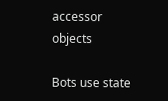accessor objects

Bots use state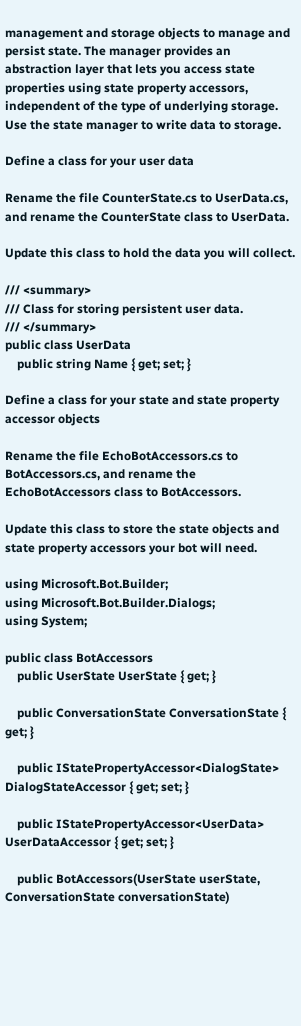management and storage objects to manage and persist state. The manager provides an abstraction layer that lets you access state properties using state property accessors, independent of the type of underlying storage. Use the state manager to write data to storage.

Define a class for your user data

Rename the file CounterState.cs to UserData.cs, and rename the CounterState class to UserData.

Update this class to hold the data you will collect.

/// <summary>
/// Class for storing persistent user data.
/// </summary>
public class UserData
    public string Name { get; set; }

Define a class for your state and state property accessor objects

Rename the file EchoBotAccessors.cs to BotAccessors.cs, and rename the EchoBotAccessors class to BotAccessors.

Update this class to store the state objects and state property accessors your bot will need.

using Microsoft.Bot.Builder;
using Microsoft.Bot.Builder.Dialogs;
using System;

public class BotAccessors
    public UserState UserState { get; }

    public ConversationState ConversationState { get; }

    public IStatePropertyAccessor<DialogState> DialogStateAccessor { get; set; }

    public IStatePropertyAccessor<UserData> UserDataAccessor { get; set; }

    public BotAccessors(UserState userState, ConversationState conversationState)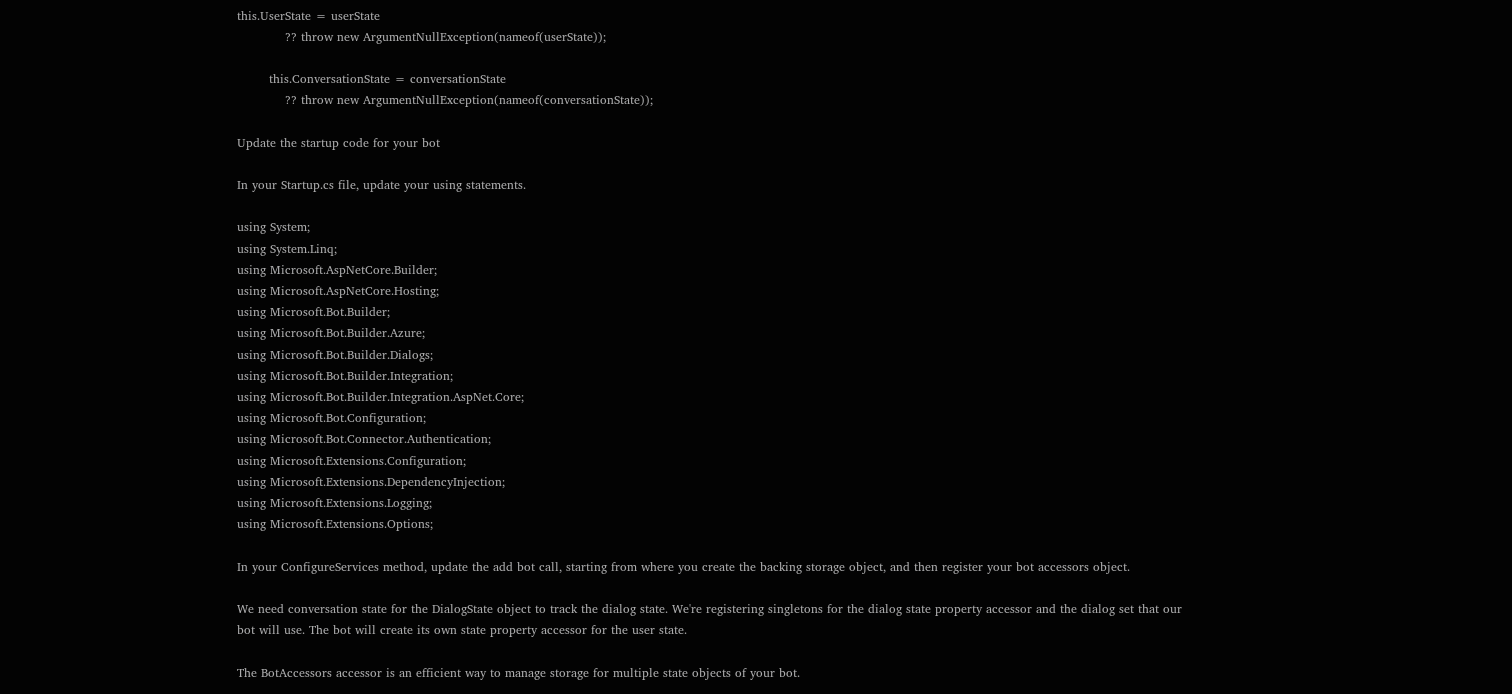this.UserState = userState
            ?? throw new ArgumentNullException(nameof(userState));

        this.ConversationState = conversationState
            ?? throw new ArgumentNullException(nameof(conversationState));

Update the startup code for your bot

In your Startup.cs file, update your using statements.

using System;
using System.Linq;
using Microsoft.AspNetCore.Builder;
using Microsoft.AspNetCore.Hosting;
using Microsoft.Bot.Builder;
using Microsoft.Bot.Builder.Azure;
using Microsoft.Bot.Builder.Dialogs;
using Microsoft.Bot.Builder.Integration;
using Microsoft.Bot.Builder.Integration.AspNet.Core;
using Microsoft.Bot.Configuration;
using Microsoft.Bot.Connector.Authentication;
using Microsoft.Extensions.Configuration;
using Microsoft.Extensions.DependencyInjection;
using Microsoft.Extensions.Logging;
using Microsoft.Extensions.Options;

In your ConfigureServices method, update the add bot call, starting from where you create the backing storage object, and then register your bot accessors object.

We need conversation state for the DialogState object to track the dialog state. We're registering singletons for the dialog state property accessor and the dialog set that our bot will use. The bot will create its own state property accessor for the user state.

The BotAccessors accessor is an efficient way to manage storage for multiple state objects of your bot.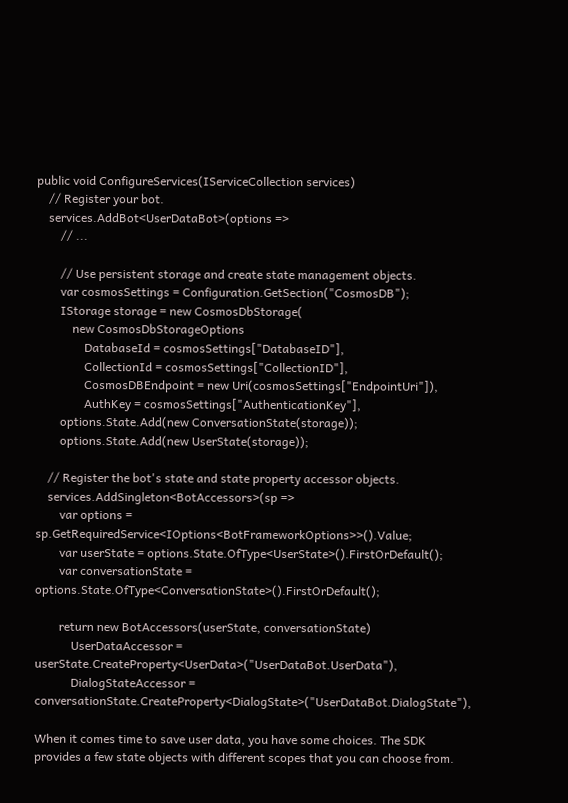public void ConfigureServices(IServiceCollection services)
    // Register your bot.
    services.AddBot<UserDataBot>(options =>
        // ...

        // Use persistent storage and create state management objects.
        var cosmosSettings = Configuration.GetSection("CosmosDB");
        IStorage storage = new CosmosDbStorage(
            new CosmosDbStorageOptions
                DatabaseId = cosmosSettings["DatabaseID"],
                CollectionId = cosmosSettings["CollectionID"],
                CosmosDBEndpoint = new Uri(cosmosSettings["EndpointUri"]),
                AuthKey = cosmosSettings["AuthenticationKey"],
        options.State.Add(new ConversationState(storage));
        options.State.Add(new UserState(storage));

    // Register the bot's state and state property accessor objects.
    services.AddSingleton<BotAccessors>(sp =>
        var options = sp.GetRequiredService<IOptions<BotFrameworkOptions>>().Value;
        var userState = options.State.OfType<UserState>().FirstOrDefault();
        var conversationState = options.State.OfType<ConversationState>().FirstOrDefault();

        return new BotAccessors(userState, conversationState)
            UserDataAccessor = userState.CreateProperty<UserData>("UserDataBot.UserData"),
            DialogStateAccessor = conversationState.CreateProperty<DialogState>("UserDataBot.DialogState"),

When it comes time to save user data, you have some choices. The SDK provides a few state objects with different scopes that you can choose from.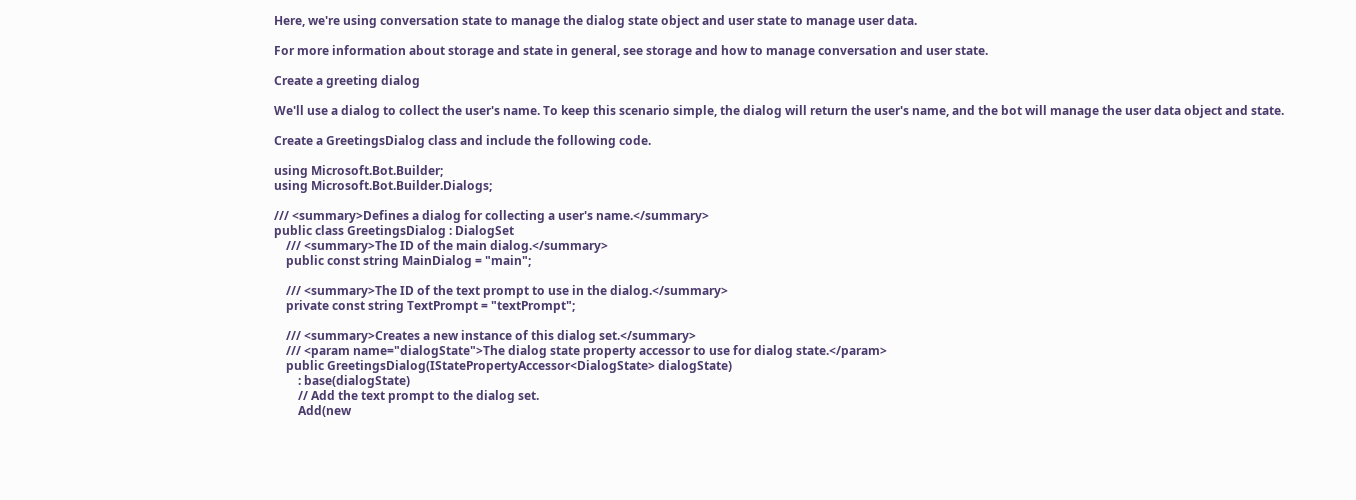Here, we're using conversation state to manage the dialog state object and user state to manage user data.

For more information about storage and state in general, see storage and how to manage conversation and user state.

Create a greeting dialog

We'll use a dialog to collect the user's name. To keep this scenario simple, the dialog will return the user's name, and the bot will manage the user data object and state.

Create a GreetingsDialog class and include the following code.

using Microsoft.Bot.Builder;
using Microsoft.Bot.Builder.Dialogs;

/// <summary>Defines a dialog for collecting a user's name.</summary>
public class GreetingsDialog : DialogSet
    /// <summary>The ID of the main dialog.</summary>
    public const string MainDialog = "main";

    /// <summary>The ID of the text prompt to use in the dialog.</summary>
    private const string TextPrompt = "textPrompt";

    /// <summary>Creates a new instance of this dialog set.</summary>
    /// <param name="dialogState">The dialog state property accessor to use for dialog state.</param>
    public GreetingsDialog(IStatePropertyAccessor<DialogState> dialogState)
        : base(dialogState)
        // Add the text prompt to the dialog set.
        Add(new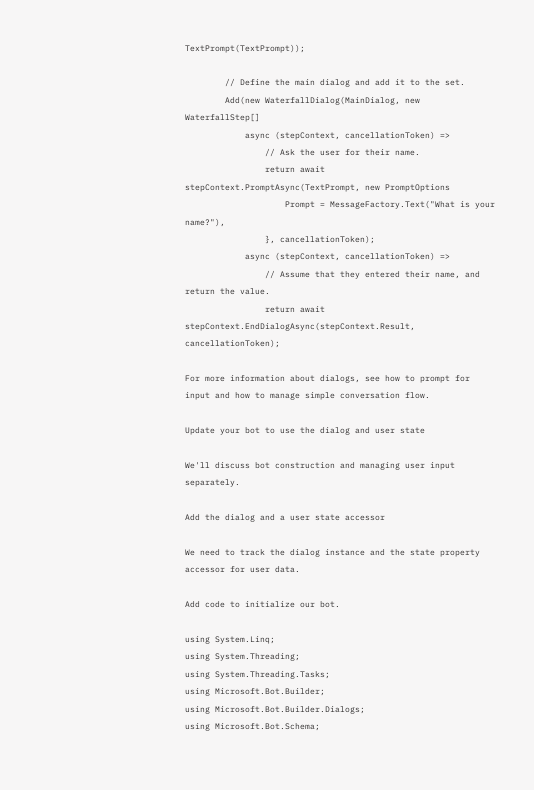TextPrompt(TextPrompt));

        // Define the main dialog and add it to the set.
        Add(new WaterfallDialog(MainDialog, new WaterfallStep[]
            async (stepContext, cancellationToken) =>
                // Ask the user for their name.
                return await stepContext.PromptAsync(TextPrompt, new PromptOptions
                    Prompt = MessageFactory.Text("What is your name?"),
                }, cancellationToken);
            async (stepContext, cancellationToken) =>
                // Assume that they entered their name, and return the value.
                return await stepContext.EndDialogAsync(stepContext.Result, cancellationToken);

For more information about dialogs, see how to prompt for input and how to manage simple conversation flow.

Update your bot to use the dialog and user state

We'll discuss bot construction and managing user input separately.

Add the dialog and a user state accessor

We need to track the dialog instance and the state property accessor for user data.

Add code to initialize our bot.

using System.Linq;
using System.Threading;
using System.Threading.Tasks;
using Microsoft.Bot.Builder;
using Microsoft.Bot.Builder.Dialogs;
using Microsoft.Bot.Schema;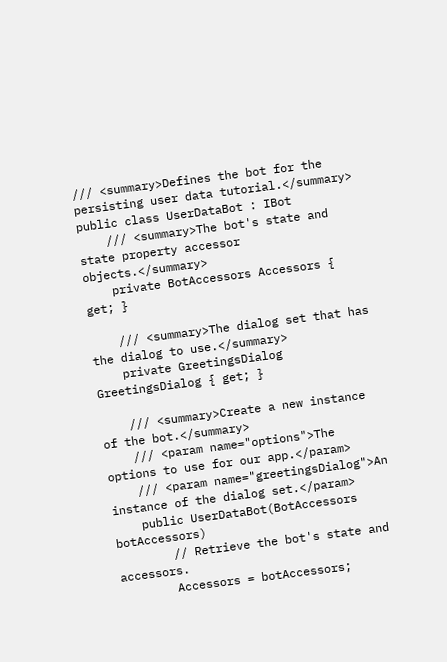/// <summary>Defines the bot for the persisting user data tutorial.</summary>
public class UserDataBot : IBot
    /// <summary>The bot's state and state property accessor objects.</summary>
    private BotAccessors Accessors { get; }

    /// <summary>The dialog set that has the dialog to use.</summary>
    private GreetingsDialog GreetingsDialog { get; }

    /// <summary>Create a new instance of the bot.</summary>
    /// <param name="options">The options to use for our app.</param>
    /// <param name="greetingsDialog">An instance of the dialog set.</param>
    public UserDataBot(BotAccessors botAccessors)
        // Retrieve the bot's state and accessors.
        Accessors = botAccessors;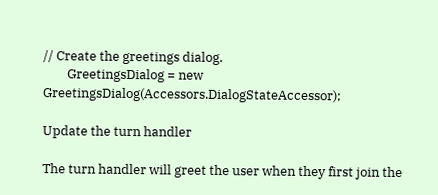// Create the greetings dialog.
        GreetingsDialog = new GreetingsDialog(Accessors.DialogStateAccessor);

Update the turn handler

The turn handler will greet the user when they first join the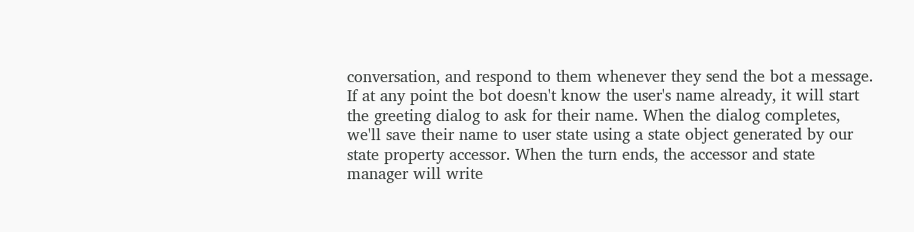conversation, and respond to them whenever they send the bot a message. If at any point the bot doesn't know the user's name already, it will start the greeting dialog to ask for their name. When the dialog completes, we'll save their name to user state using a state object generated by our state property accessor. When the turn ends, the accessor and state manager will write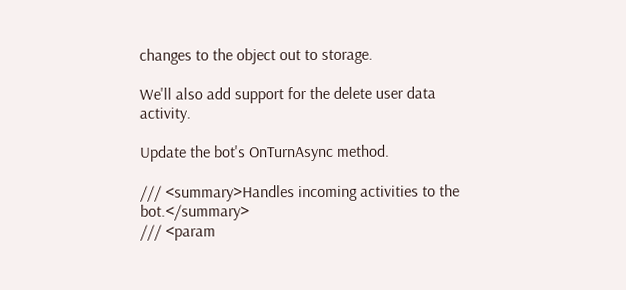changes to the object out to storage.

We'll also add support for the delete user data activity.

Update the bot's OnTurnAsync method.

/// <summary>Handles incoming activities to the bot.</summary>
/// <param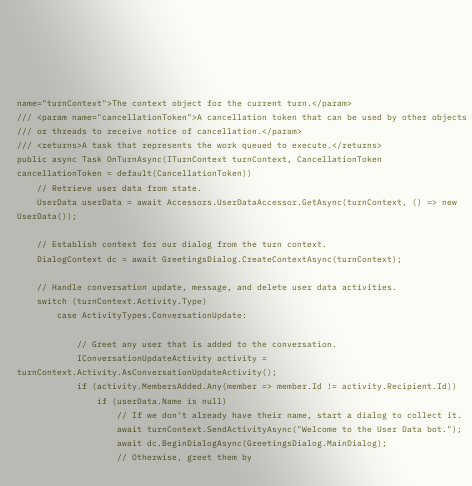name="turnContext">The context object for the current turn.</param>
/// <param name="cancellationToken">A cancellation token that can be used by other objects
/// or threads to receive notice of cancellation.</param>
/// <returns>A task that represents the work queued to execute.</returns>
public async Task OnTurnAsync(ITurnContext turnContext, CancellationToken cancellationToken = default(CancellationToken))
    // Retrieve user data from state.
    UserData userData = await Accessors.UserDataAccessor.GetAsync(turnContext, () => new UserData());

    // Establish context for our dialog from the turn context.
    DialogContext dc = await GreetingsDialog.CreateContextAsync(turnContext);

    // Handle conversation update, message, and delete user data activities.
    switch (turnContext.Activity.Type)
        case ActivityTypes.ConversationUpdate:

            // Greet any user that is added to the conversation.
            IConversationUpdateActivity activity = turnContext.Activity.AsConversationUpdateActivity();
            if (activity.MembersAdded.Any(member => member.Id != activity.Recipient.Id))
                if (userData.Name is null)
                    // If we don't already have their name, start a dialog to collect it.
                    await turnContext.SendActivityAsync("Welcome to the User Data bot.");
                    await dc.BeginDialogAsync(GreetingsDialog.MainDialog);
                    // Otherwise, greet them by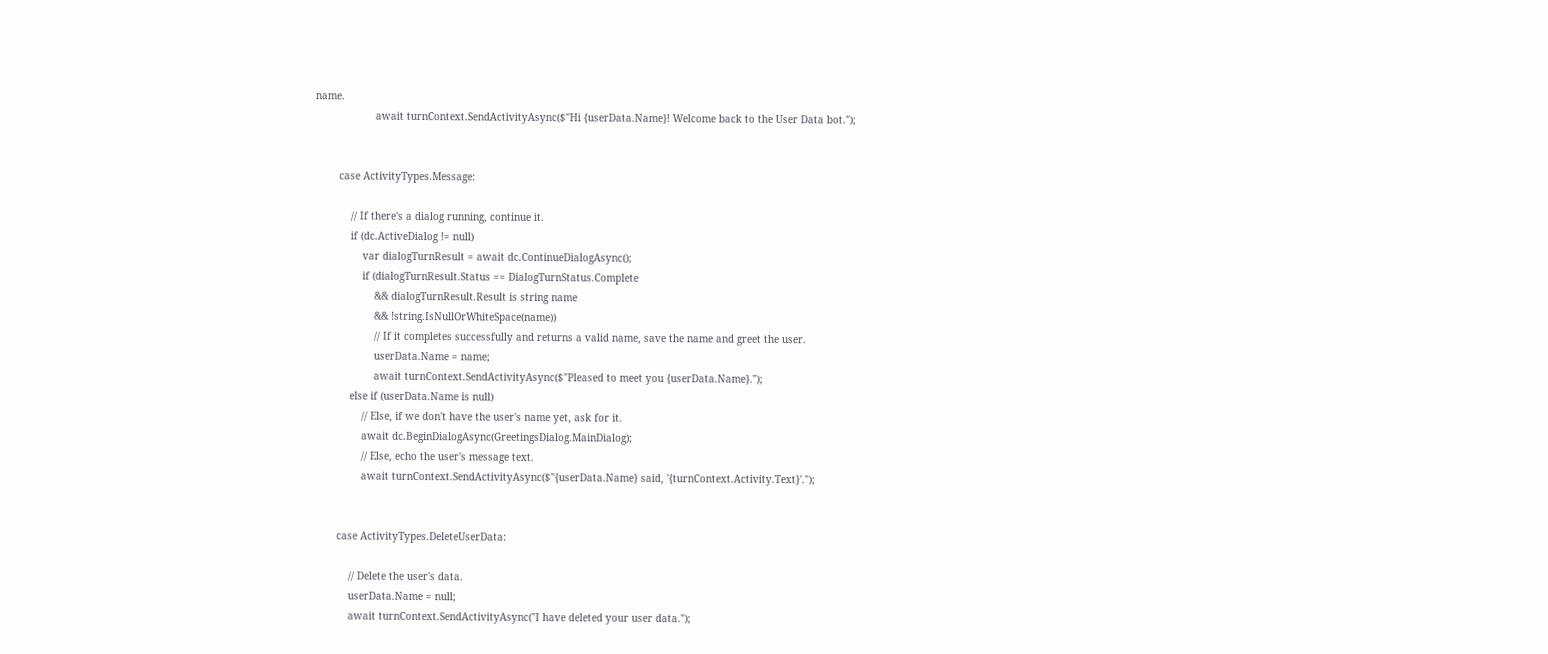name.
                    await turnContext.SendActivityAsync($"Hi {userData.Name}! Welcome back to the User Data bot.");


        case ActivityTypes.Message:

            // If there's a dialog running, continue it.
            if (dc.ActiveDialog != null)
                var dialogTurnResult = await dc.ContinueDialogAsync();
                if (dialogTurnResult.Status == DialogTurnStatus.Complete
                    && dialogTurnResult.Result is string name
                    && !string.IsNullOrWhiteSpace(name))
                    // If it completes successfully and returns a valid name, save the name and greet the user.
                    userData.Name = name;
                    await turnContext.SendActivityAsync($"Pleased to meet you {userData.Name}.");
            else if (userData.Name is null)
                // Else, if we don't have the user's name yet, ask for it.
                await dc.BeginDialogAsync(GreetingsDialog.MainDialog);
                // Else, echo the user's message text.
                await turnContext.SendActivityAsync($"{userData.Name} said, '{turnContext.Activity.Text}'.");


        case ActivityTypes.DeleteUserData:

            // Delete the user's data.
            userData.Name = null;
            await turnContext.SendActivityAsync("I have deleted your user data.");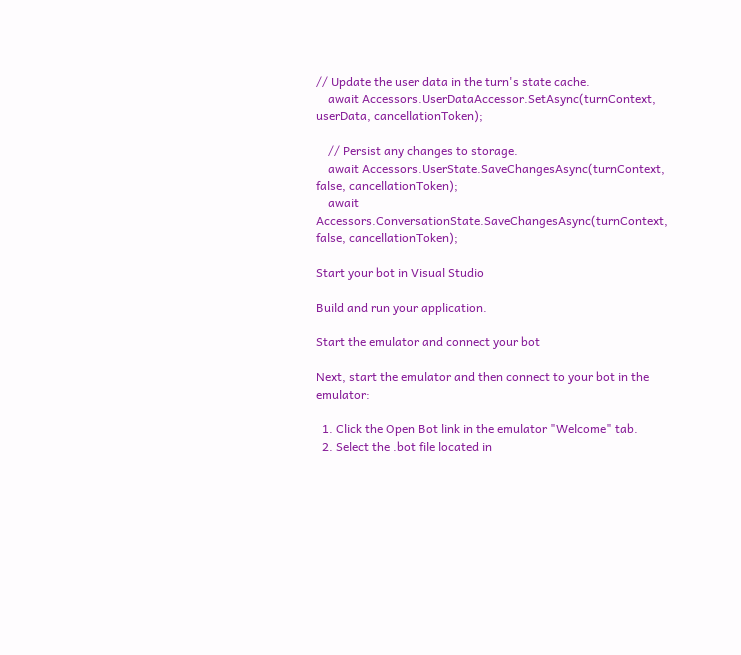// Update the user data in the turn's state cache.
    await Accessors.UserDataAccessor.SetAsync(turnContext, userData, cancellationToken);

    // Persist any changes to storage.
    await Accessors.UserState.SaveChangesAsync(turnContext, false, cancellationToken);
    await Accessors.ConversationState.SaveChangesAsync(turnContext, false, cancellationToken);

Start your bot in Visual Studio

Build and run your application.

Start the emulator and connect your bot

Next, start the emulator and then connect to your bot in the emulator:

  1. Click the Open Bot link in the emulator "Welcome" tab.
  2. Select the .bot file located in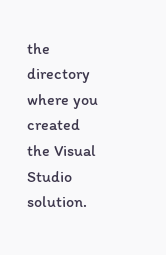the directory where you created the Visual Studio solution.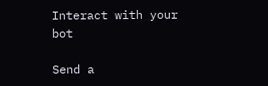Interact with your bot

Send a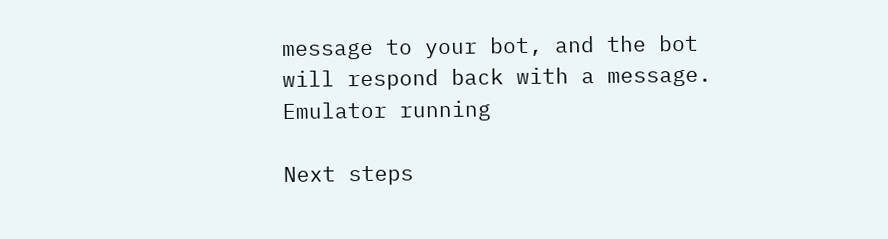message to your bot, and the bot will respond back with a message. Emulator running

Next steps